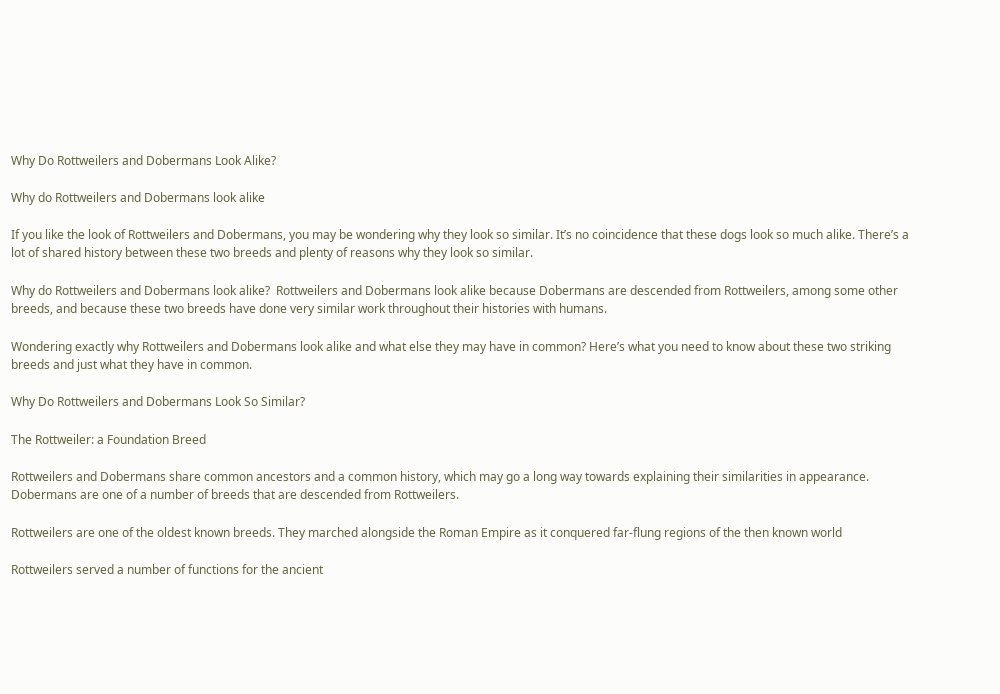Why Do Rottweilers and Dobermans Look Alike?

Why do Rottweilers and Dobermans look alike

If you like the look of Rottweilers and Dobermans, you may be wondering why they look so similar. It’s no coincidence that these dogs look so much alike. There’s a lot of shared history between these two breeds and plenty of reasons why they look so similar.

Why do Rottweilers and Dobermans look alike?  Rottweilers and Dobermans look alike because Dobermans are descended from Rottweilers, among some other breeds, and because these two breeds have done very similar work throughout their histories with humans.

Wondering exactly why Rottweilers and Dobermans look alike and what else they may have in common? Here’s what you need to know about these two striking breeds and just what they have in common.

Why Do Rottweilers and Dobermans Look So Similar?

The Rottweiler: a Foundation Breed

Rottweilers and Dobermans share common ancestors and a common history, which may go a long way towards explaining their similarities in appearance. Dobermans are one of a number of breeds that are descended from Rottweilers.

Rottweilers are one of the oldest known breeds. They marched alongside the Roman Empire as it conquered far-flung regions of the then known world

Rottweilers served a number of functions for the ancient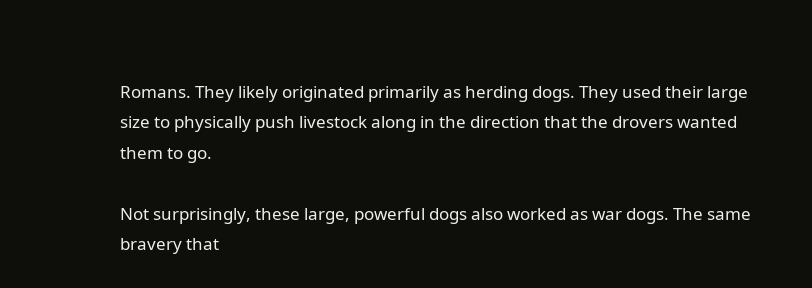Romans. They likely originated primarily as herding dogs. They used their large size to physically push livestock along in the direction that the drovers wanted them to go.

Not surprisingly, these large, powerful dogs also worked as war dogs. The same bravery that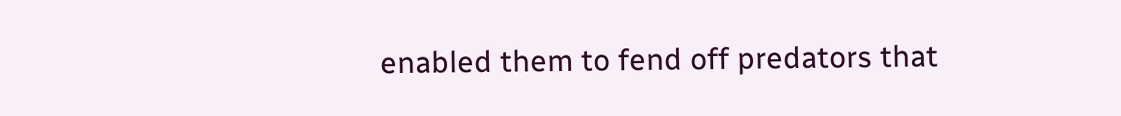enabled them to fend off predators that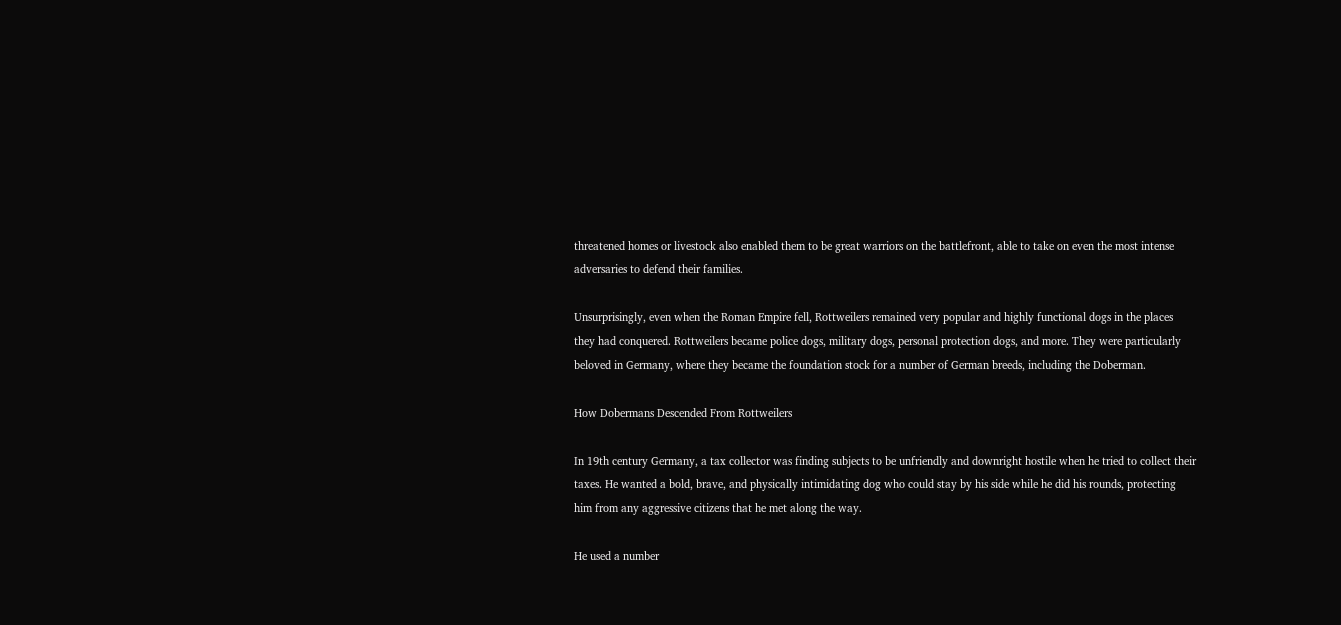threatened homes or livestock also enabled them to be great warriors on the battlefront, able to take on even the most intense adversaries to defend their families.

Unsurprisingly, even when the Roman Empire fell, Rottweilers remained very popular and highly functional dogs in the places they had conquered. Rottweilers became police dogs, military dogs, personal protection dogs, and more. They were particularly beloved in Germany, where they became the foundation stock for a number of German breeds, including the Doberman.

How Dobermans Descended From Rottweilers

In 19th century Germany, a tax collector was finding subjects to be unfriendly and downright hostile when he tried to collect their taxes. He wanted a bold, brave, and physically intimidating dog who could stay by his side while he did his rounds, protecting him from any aggressive citizens that he met along the way.

He used a number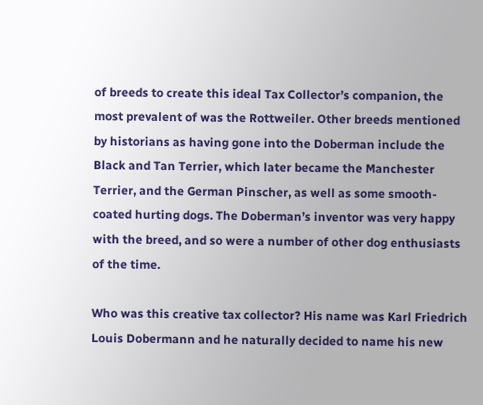of breeds to create this ideal Tax Collector’s companion, the most prevalent of was the Rottweiler. Other breeds mentioned by historians as having gone into the Doberman include the Black and Tan Terrier, which later became the Manchester Terrier, and the German Pinscher, as well as some smooth-coated hurting dogs. The Doberman’s inventor was very happy with the breed, and so were a number of other dog enthusiasts of the time.

Who was this creative tax collector? His name was Karl Friedrich Louis Dobermann and he naturally decided to name his new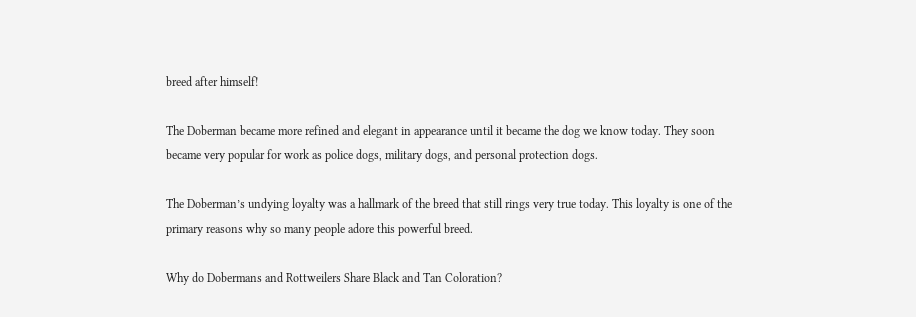breed after himself!

The Doberman became more refined and elegant in appearance until it became the dog we know today. They soon became very popular for work as police dogs, military dogs, and personal protection dogs.

The Doberman’s undying loyalty was a hallmark of the breed that still rings very true today. This loyalty is one of the primary reasons why so many people adore this powerful breed.

Why do Dobermans and Rottweilers Share Black and Tan Coloration?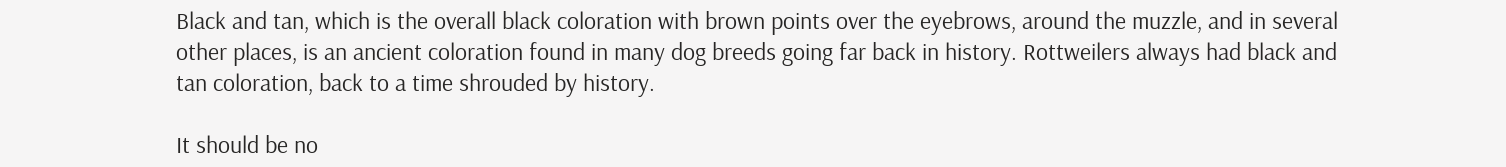Black and tan, which is the overall black coloration with brown points over the eyebrows, around the muzzle, and in several other places, is an ancient coloration found in many dog breeds going far back in history. Rottweilers always had black and tan coloration, back to a time shrouded by history.

It should be no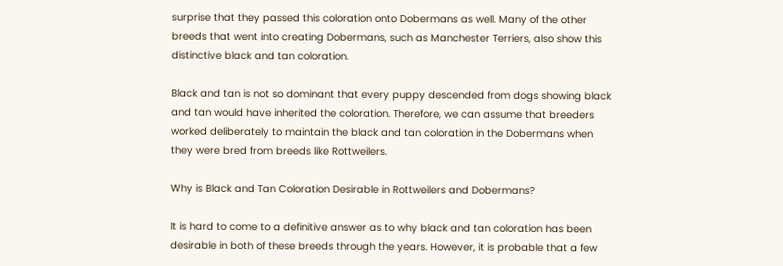surprise that they passed this coloration onto Dobermans as well. Many of the other breeds that went into creating Dobermans, such as Manchester Terriers, also show this distinctive black and tan coloration.

Black and tan is not so dominant that every puppy descended from dogs showing black and tan would have inherited the coloration. Therefore, we can assume that breeders worked deliberately to maintain the black and tan coloration in the Dobermans when they were bred from breeds like Rottweilers.

Why is Black and Tan Coloration Desirable in Rottweilers and Dobermans?

It is hard to come to a definitive answer as to why black and tan coloration has been desirable in both of these breeds through the years. However, it is probable that a few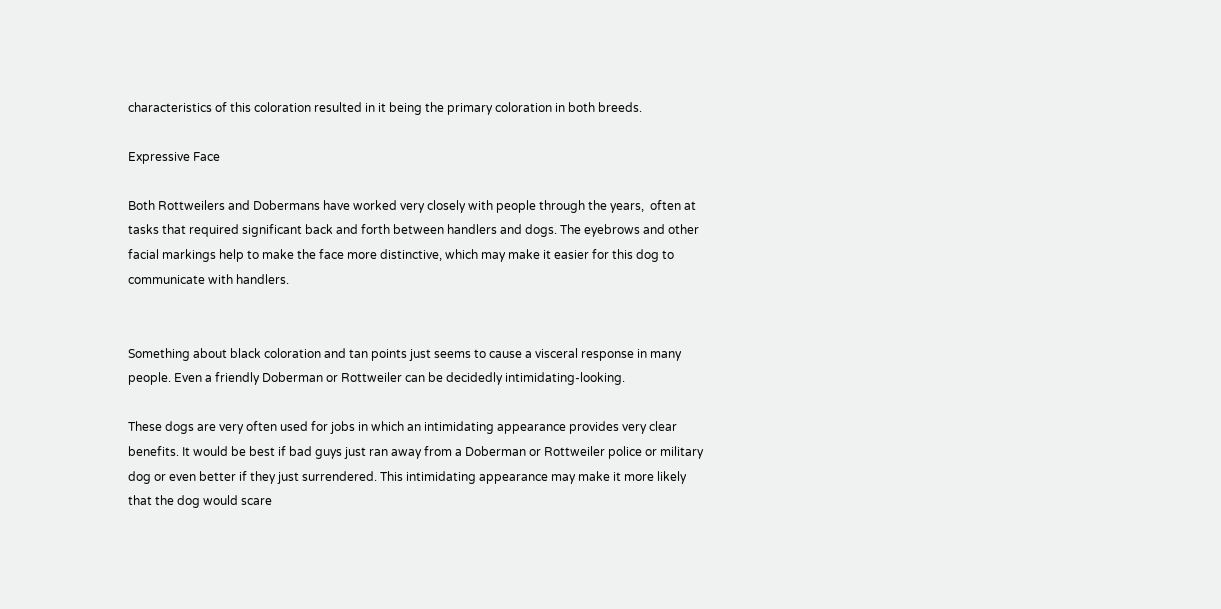characteristics of this coloration resulted in it being the primary coloration in both breeds.

Expressive Face

Both Rottweilers and Dobermans have worked very closely with people through the years,  often at tasks that required significant back and forth between handlers and dogs. The eyebrows and other facial markings help to make the face more distinctive, which may make it easier for this dog to communicate with handlers.


Something about black coloration and tan points just seems to cause a visceral response in many people. Even a friendly Doberman or Rottweiler can be decidedly intimidating-looking.

These dogs are very often used for jobs in which an intimidating appearance provides very clear benefits. It would be best if bad guys just ran away from a Doberman or Rottweiler police or military dog or even better if they just surrendered. This intimidating appearance may make it more likely that the dog would scare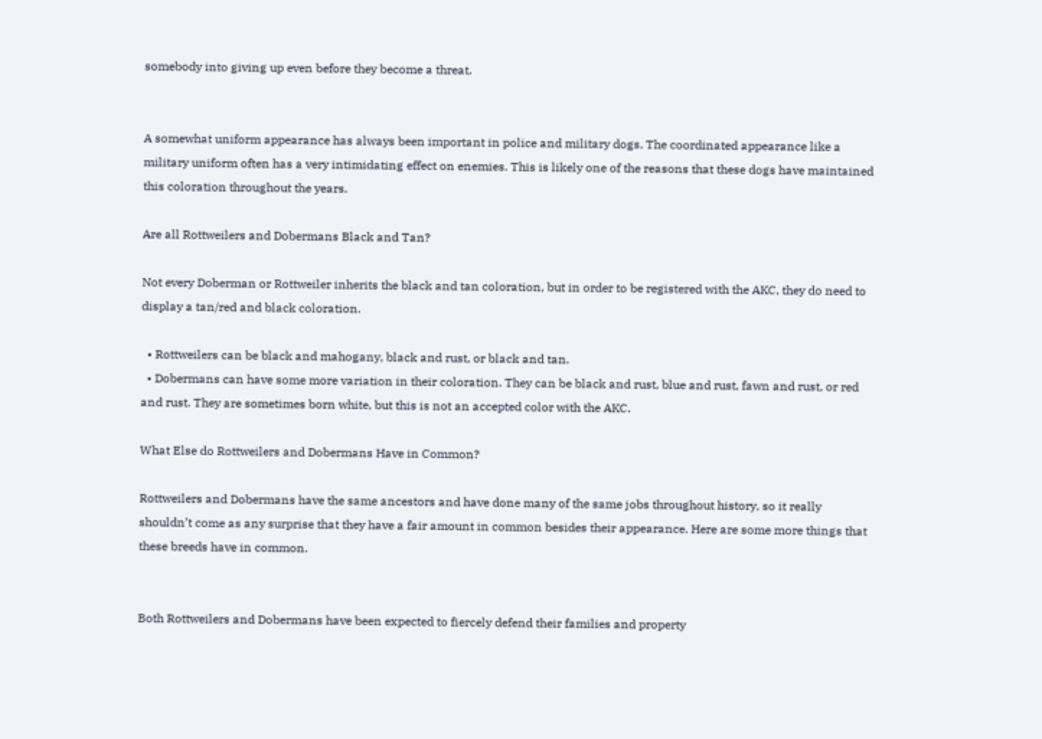somebody into giving up even before they become a threat.


A somewhat uniform appearance has always been important in police and military dogs. The coordinated appearance like a military uniform often has a very intimidating effect on enemies. This is likely one of the reasons that these dogs have maintained this coloration throughout the years.

Are all Rottweilers and Dobermans Black and Tan?

Not every Doberman or Rottweiler inherits the black and tan coloration, but in order to be registered with the AKC, they do need to display a tan/red and black coloration.

  • Rottweilers can be black and mahogany, black and rust, or black and tan.
  • Dobermans can have some more variation in their coloration. They can be black and rust, blue and rust, fawn and rust, or red and rust. They are sometimes born white, but this is not an accepted color with the AKC.

What Else do Rottweilers and Dobermans Have in Common?

Rottweilers and Dobermans have the same ancestors and have done many of the same jobs throughout history, so it really shouldn’t come as any surprise that they have a fair amount in common besides their appearance. Here are some more things that these breeds have in common.


Both Rottweilers and Dobermans have been expected to fiercely defend their families and property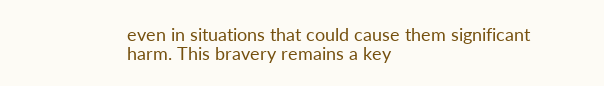even in situations that could cause them significant harm. This bravery remains a key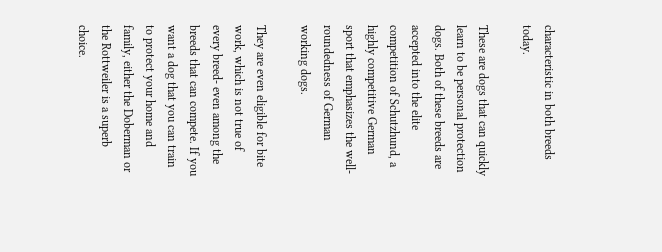characteristic in both breeds today.

These are dogs that can quickly learn to be personal protection dogs. Both of these breeds are accepted into the elite competition of Schutzhund, a highly competitive German sport that emphasizes the well-roundedness of German working dogs.

They are even eligible for bite work, which is not true of every breed- even among the breeds that can compete. If you want a dog that you can train to protect your home and family, either the Doberman or the Rottweiler is a superb choice.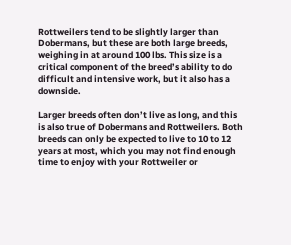Rottweilers tend to be slightly larger than Dobermans, but these are both large breeds, weighing in at around 100 lbs. This size is a critical component of the breed’s ability to do difficult and intensive work, but it also has a downside.

Larger breeds often don’t live as long, and this is also true of Dobermans and Rottweilers. Both breeds can only be expected to live to 10 to 12 years at most, which you may not find enough time to enjoy with your Rottweiler or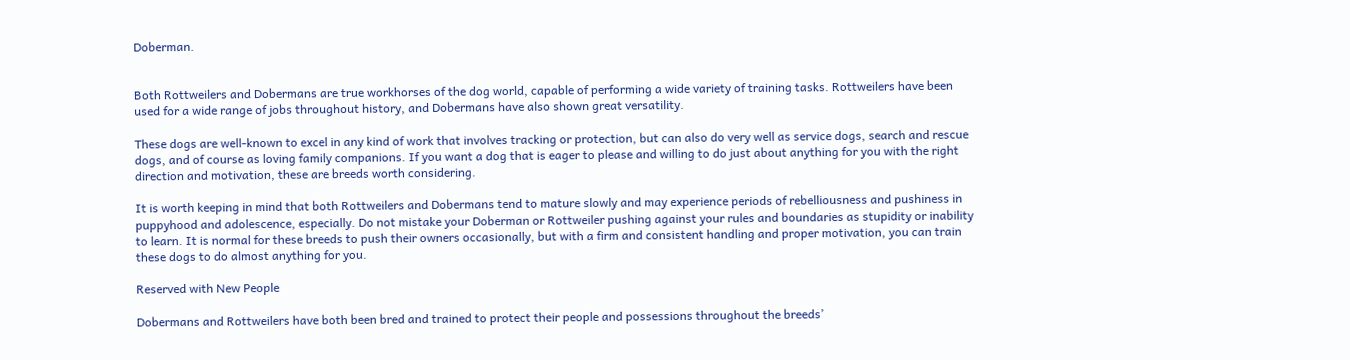Doberman.


Both Rottweilers and Dobermans are true workhorses of the dog world, capable of performing a wide variety of training tasks. Rottweilers have been used for a wide range of jobs throughout history, and Dobermans have also shown great versatility.

These dogs are well-known to excel in any kind of work that involves tracking or protection, but can also do very well as service dogs, search and rescue dogs, and of course as loving family companions. If you want a dog that is eager to please and willing to do just about anything for you with the right direction and motivation, these are breeds worth considering.

It is worth keeping in mind that both Rottweilers and Dobermans tend to mature slowly and may experience periods of rebelliousness and pushiness in puppyhood and adolescence, especially. Do not mistake your Doberman or Rottweiler pushing against your rules and boundaries as stupidity or inability to learn. It is normal for these breeds to push their owners occasionally, but with a firm and consistent handling and proper motivation, you can train these dogs to do almost anything for you.

Reserved with New People

Dobermans and Rottweilers have both been bred and trained to protect their people and possessions throughout the breeds’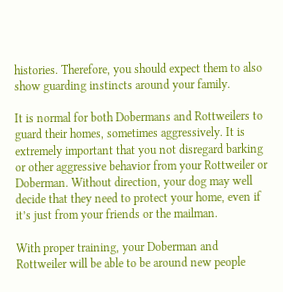histories. Therefore, you should expect them to also show guarding instincts around your family.

It is normal for both Dobermans and Rottweilers to guard their homes, sometimes aggressively. It is extremely important that you not disregard barking or other aggressive behavior from your Rottweiler or Doberman. Without direction, your dog may well decide that they need to protect your home, even if it’s just from your friends or the mailman.

With proper training, your Doberman and Rottweiler will be able to be around new people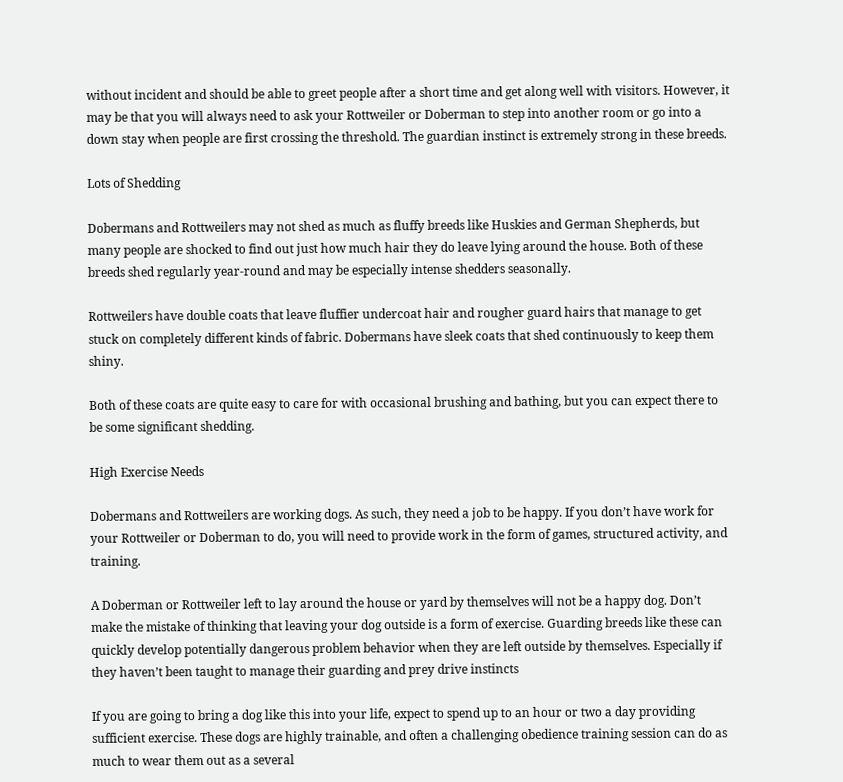without incident and should be able to greet people after a short time and get along well with visitors. However, it may be that you will always need to ask your Rottweiler or Doberman to step into another room or go into a down stay when people are first crossing the threshold. The guardian instinct is extremely strong in these breeds.

Lots of Shedding

Dobermans and Rottweilers may not shed as much as fluffy breeds like Huskies and German Shepherds, but many people are shocked to find out just how much hair they do leave lying around the house. Both of these breeds shed regularly year-round and may be especially intense shedders seasonally.

Rottweilers have double coats that leave fluffier undercoat hair and rougher guard hairs that manage to get stuck on completely different kinds of fabric. Dobermans have sleek coats that shed continuously to keep them shiny.

Both of these coats are quite easy to care for with occasional brushing and bathing, but you can expect there to be some significant shedding.

High Exercise Needs

Dobermans and Rottweilers are working dogs. As such, they need a job to be happy. If you don’t have work for your Rottweiler or Doberman to do, you will need to provide work in the form of games, structured activity, and training.

A Doberman or Rottweiler left to lay around the house or yard by themselves will not be a happy dog. Don’t make the mistake of thinking that leaving your dog outside is a form of exercise. Guarding breeds like these can quickly develop potentially dangerous problem behavior when they are left outside by themselves. Especially if they haven’t been taught to manage their guarding and prey drive instincts

If you are going to bring a dog like this into your life, expect to spend up to an hour or two a day providing sufficient exercise. These dogs are highly trainable, and often a challenging obedience training session can do as much to wear them out as a several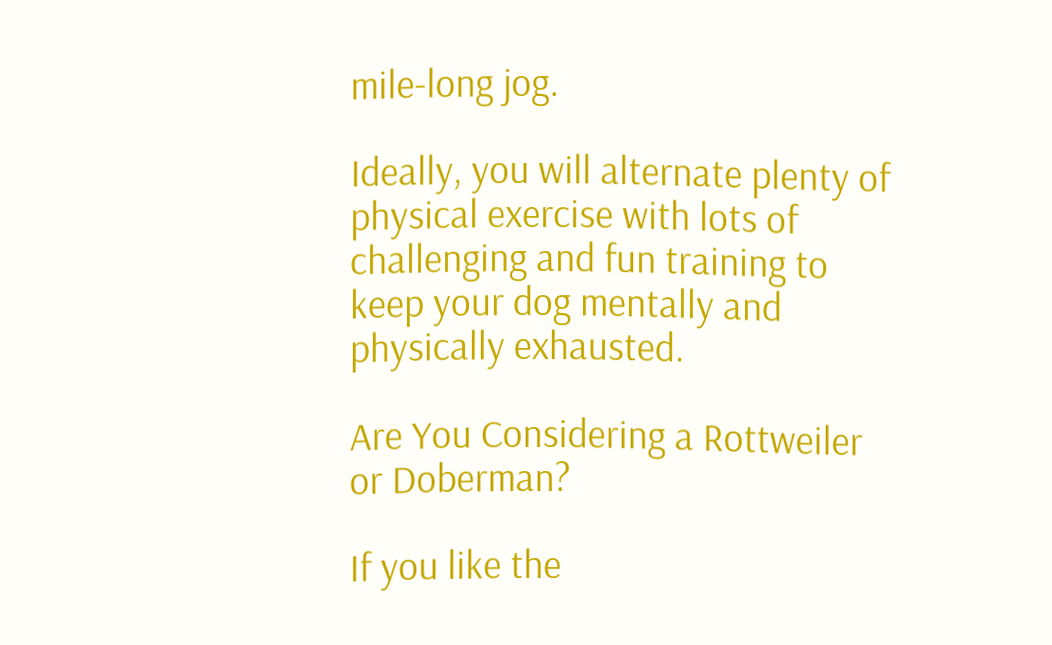mile-long jog.

Ideally, you will alternate plenty of physical exercise with lots of challenging and fun training to keep your dog mentally and physically exhausted.

Are You Considering a Rottweiler or Doberman?

If you like the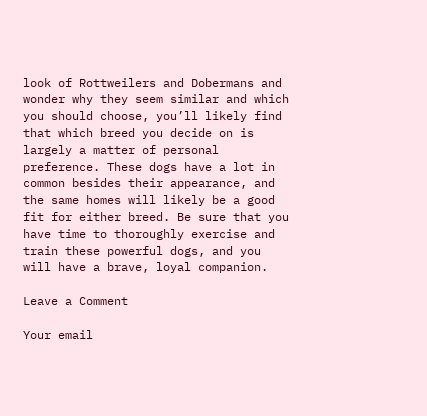look of Rottweilers and Dobermans and wonder why they seem similar and which you should choose, you’ll likely find that which breed you decide on is largely a matter of personal preference. These dogs have a lot in common besides their appearance, and the same homes will likely be a good fit for either breed. Be sure that you have time to thoroughly exercise and train these powerful dogs, and you will have a brave, loyal companion.

Leave a Comment

Your email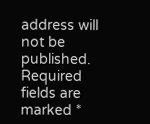address will not be published. Required fields are marked *